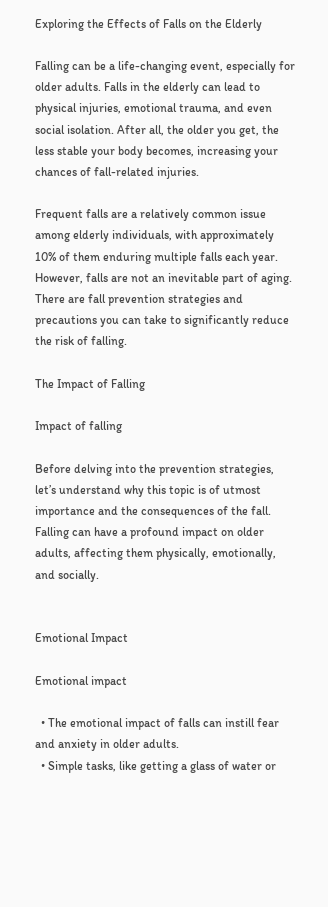Exploring the Effects of Falls on the Elderly

Falling can be a life-changing event, especially for older adults. Falls in the elderly can lead to physical injuries, emotional trauma, and even social isolation. After all, the older you get, the less stable your body becomes, increasing your chances of fall-related injuries.

Frequent falls are a relatively common issue among elderly individuals, with approximately 10% of them enduring multiple falls each year. However, falls are not an inevitable part of aging. There are fall prevention strategies and precautions you can take to significantly reduce the risk of falling.

The Impact of Falling

Impact of falling

Before delving into the prevention strategies, let’s understand why this topic is of utmost importance and the consequences of the fall. Falling can have a profound impact on older adults, affecting them physically, emotionally, and socially.


Emotional Impact

Emotional impact

  • The emotional impact of falls can instill fear and anxiety in older adults.
  • Simple tasks, like getting a glass of water or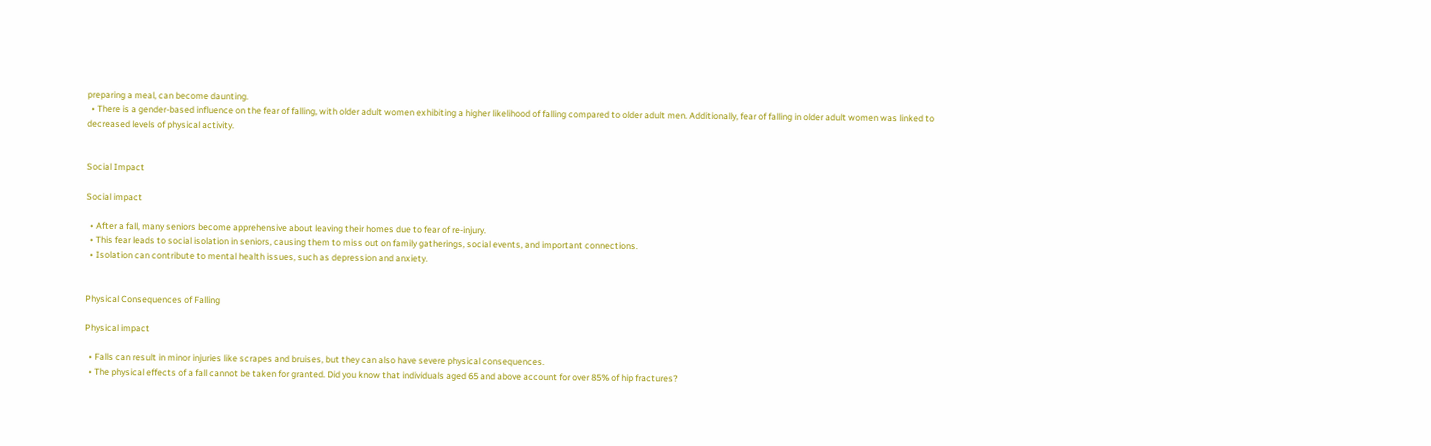preparing a meal, can become daunting.
  • There is a gender-based influence on the fear of falling, with older adult women exhibiting a higher likelihood of falling compared to older adult men. Additionally, fear of falling in older adult women was linked to decreased levels of physical activity.


Social Impact

Social impact

  • After a fall, many seniors become apprehensive about leaving their homes due to fear of re-injury.
  • This fear leads to social isolation in seniors, causing them to miss out on family gatherings, social events, and important connections.
  • Isolation can contribute to mental health issues, such as depression and anxiety.


Physical Consequences of Falling

Physical impact

  • Falls can result in minor injuries like scrapes and bruises, but they can also have severe physical consequences.
  • The physical effects of a fall cannot be taken for granted. Did you know that individuals aged 65 and above account for over 85% of hip fractures?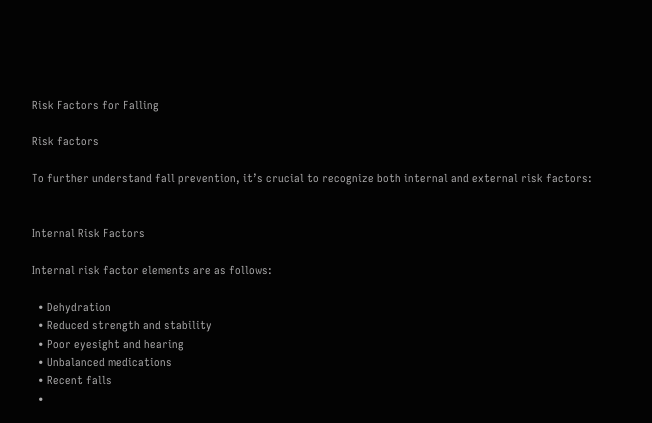Risk Factors for Falling

Risk factors

To further understand fall prevention, it’s crucial to recognize both internal and external risk factors:


Internal Risk Factors

Internal risk factor elements are as follows:

  • Dehydration
  • Reduced strength and stability
  • Poor eyesight and hearing
  • Unbalanced medications
  • Recent falls
  •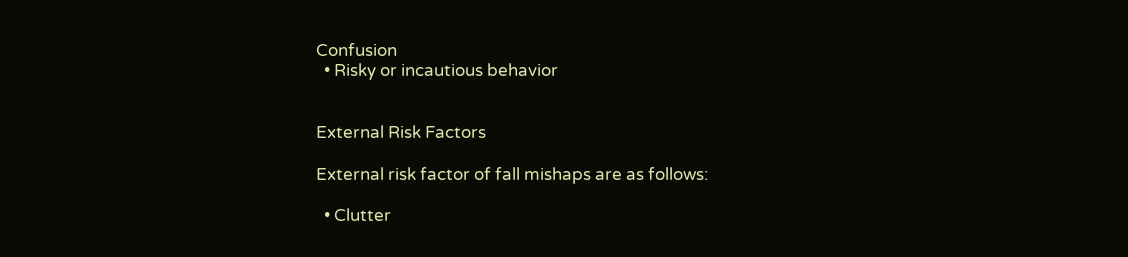Confusion
  • Risky or incautious behavior


External Risk Factors

External risk factor of fall mishaps are as follows:

  • Clutter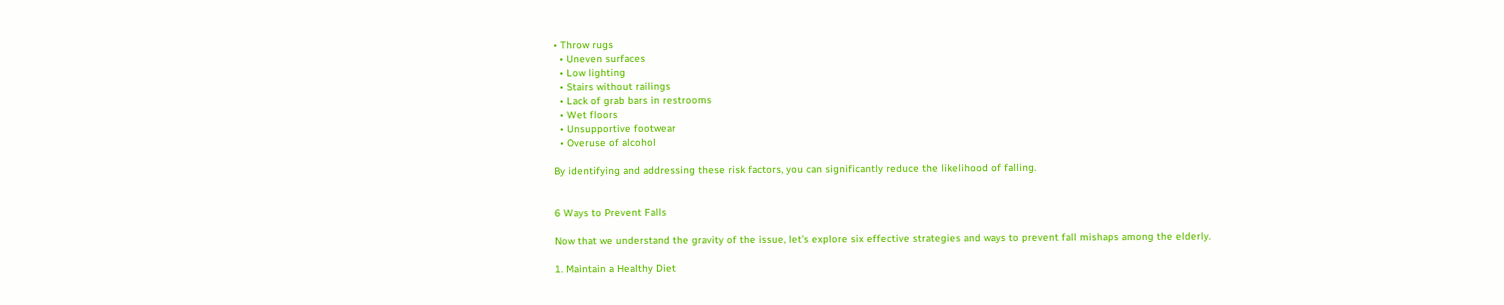• Throw rugs
  • Uneven surfaces
  • Low lighting
  • Stairs without railings
  • Lack of grab bars in restrooms
  • Wet floors
  • Unsupportive footwear
  • Overuse of alcohol

By identifying and addressing these risk factors, you can significantly reduce the likelihood of falling.


6 Ways to Prevent Falls

Now that we understand the gravity of the issue, let’s explore six effective strategies and ways to prevent fall mishaps among the elderly.

1. Maintain a Healthy Diet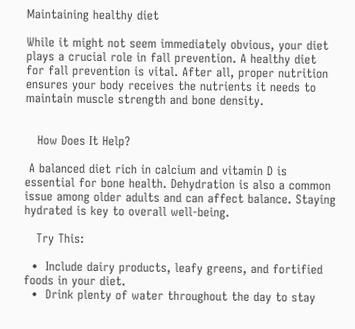Maintaining healthy diet

While it might not seem immediately obvious, your diet plays a crucial role in fall prevention. A healthy diet for fall prevention is vital. After all, proper nutrition ensures your body receives the nutrients it needs to maintain muscle strength and bone density.


   How Does It Help?

 A balanced diet rich in calcium and vitamin D is essential for bone health. Dehydration is also a common issue among older adults and can affect balance. Staying hydrated is key to overall well-being.

   Try This:

  •  Include dairy products, leafy greens, and fortified foods in your diet.
  •  Drink plenty of water throughout the day to stay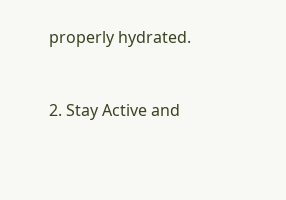properly hydrated.


2. Stay Active and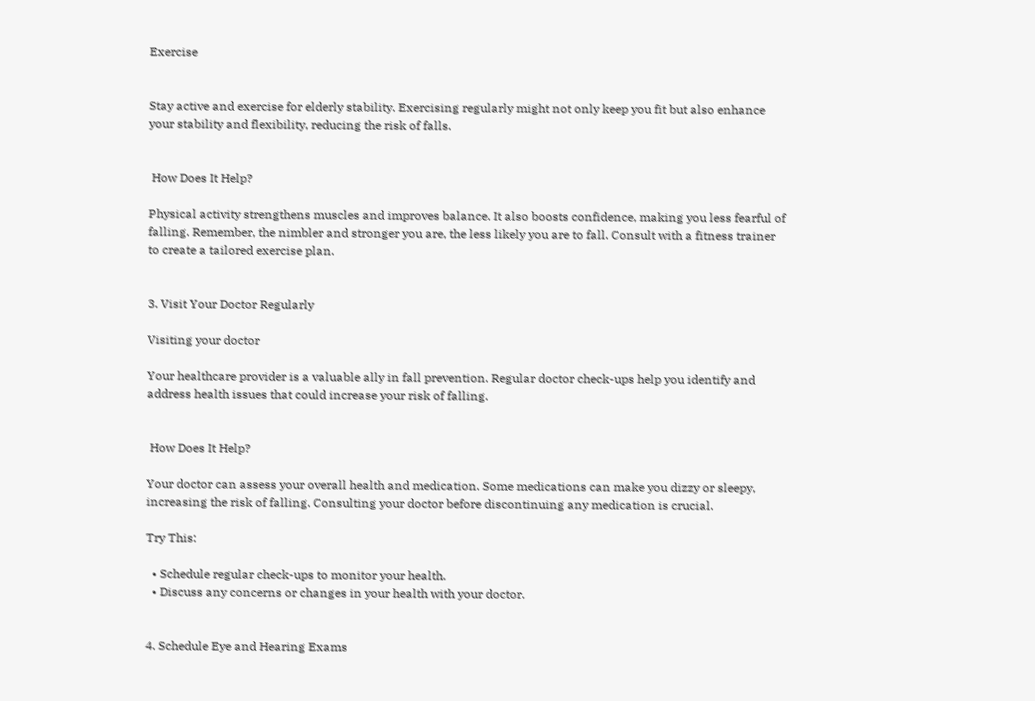Exercise


Stay active and exercise for elderly stability. Exercising regularly might not only keep you fit but also enhance your stability and flexibility, reducing the risk of falls.


 How Does It Help?

Physical activity strengthens muscles and improves balance. It also boosts confidence, making you less fearful of falling. Remember, the nimbler and stronger you are, the less likely you are to fall. Consult with a fitness trainer to create a tailored exercise plan.


3. Visit Your Doctor Regularly

Visiting your doctor

Your healthcare provider is a valuable ally in fall prevention. Regular doctor check-ups help you identify and address health issues that could increase your risk of falling.


 How Does It Help?

Your doctor can assess your overall health and medication. Some medications can make you dizzy or sleepy, increasing the risk of falling. Consulting your doctor before discontinuing any medication is crucial.

Try This:

  • Schedule regular check-ups to monitor your health.
  • Discuss any concerns or changes in your health with your doctor.


4. Schedule Eye and Hearing Exams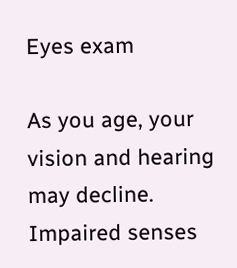Eyes exam

As you age, your vision and hearing may decline. Impaired senses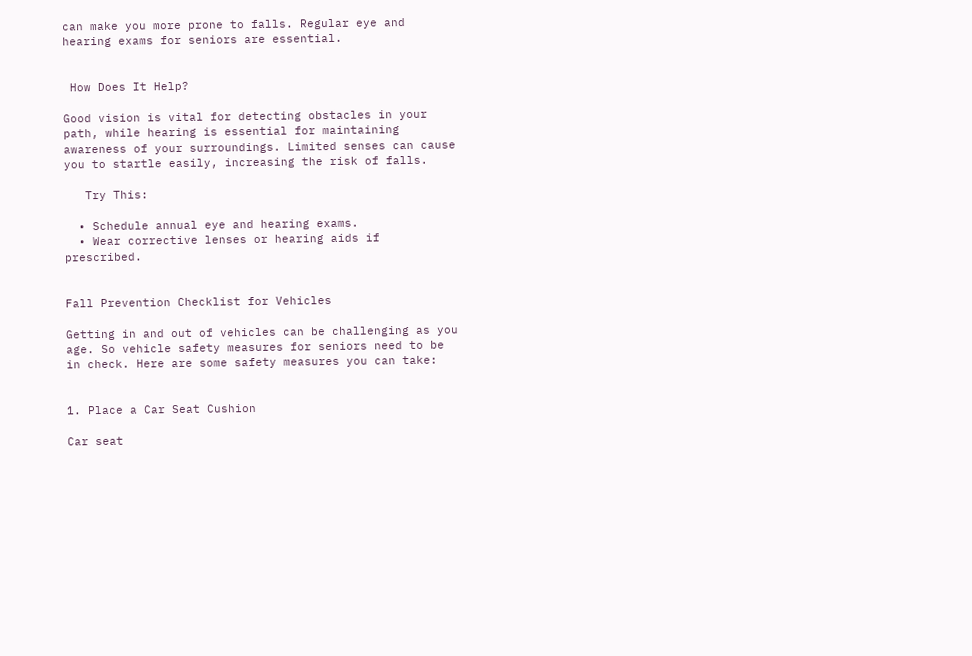can make you more prone to falls. Regular eye and hearing exams for seniors are essential.


 How Does It Help?

Good vision is vital for detecting obstacles in your path, while hearing is essential for maintaining awareness of your surroundings. Limited senses can cause you to startle easily, increasing the risk of falls.

   Try This:

  • Schedule annual eye and hearing exams.
  • Wear corrective lenses or hearing aids if prescribed.


Fall Prevention Checklist for Vehicles

Getting in and out of vehicles can be challenging as you age. So vehicle safety measures for seniors need to be in check. Here are some safety measures you can take:


1. Place a Car Seat Cushion

Car seat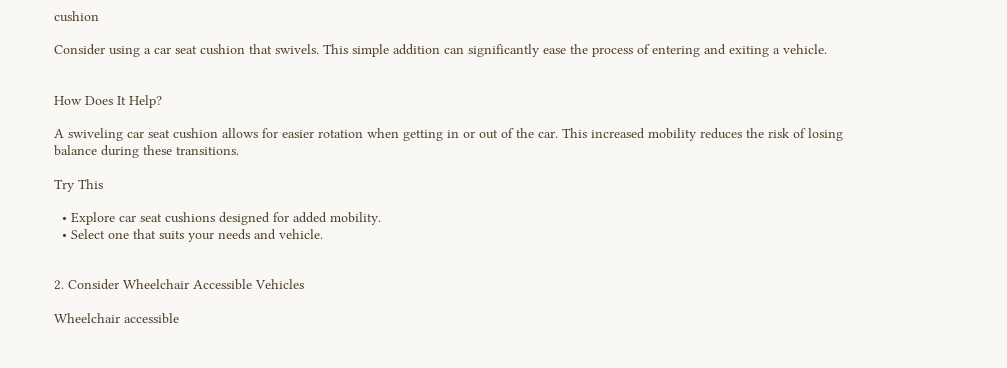cushion

Consider using a car seat cushion that swivels. This simple addition can significantly ease the process of entering and exiting a vehicle.


How Does It Help?

A swiveling car seat cushion allows for easier rotation when getting in or out of the car. This increased mobility reduces the risk of losing balance during these transitions.

Try This

  • Explore car seat cushions designed for added mobility.
  • Select one that suits your needs and vehicle.


2. Consider Wheelchair Accessible Vehicles

Wheelchair accessible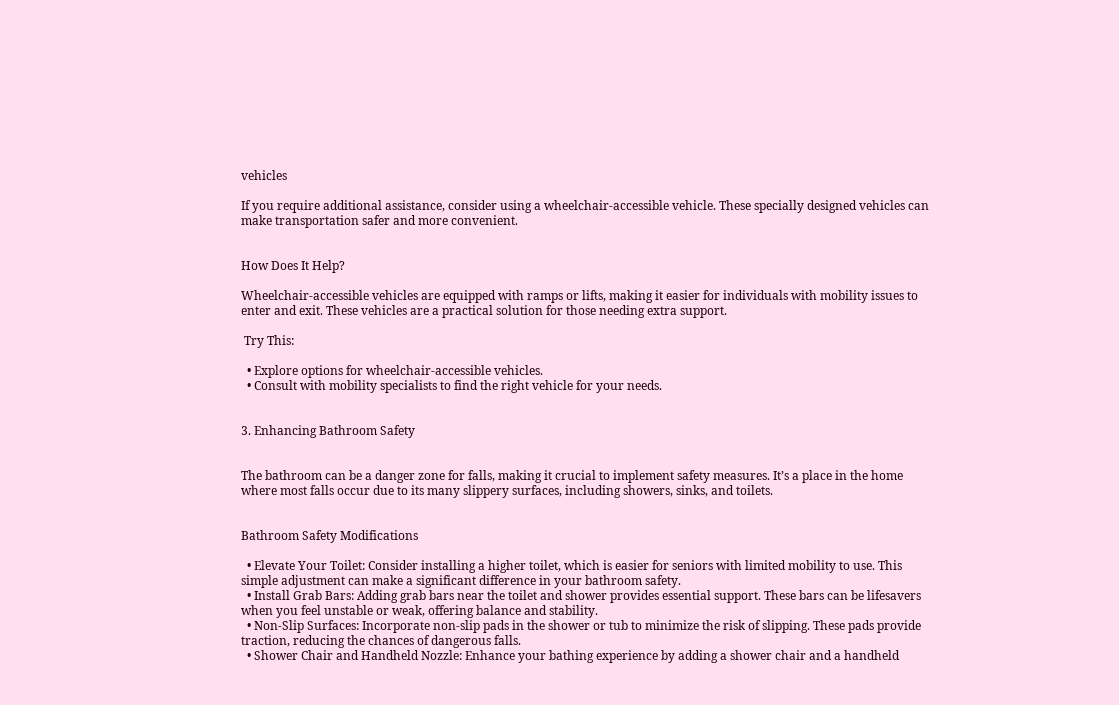vehicles

If you require additional assistance, consider using a wheelchair-accessible vehicle. These specially designed vehicles can make transportation safer and more convenient.


How Does It Help?

Wheelchair-accessible vehicles are equipped with ramps or lifts, making it easier for individuals with mobility issues to enter and exit. These vehicles are a practical solution for those needing extra support.

 Try This:

  • Explore options for wheelchair-accessible vehicles.
  • Consult with mobility specialists to find the right vehicle for your needs.


3. Enhancing Bathroom Safety


The bathroom can be a danger zone for falls, making it crucial to implement safety measures. It’s a place in the home where most falls occur due to its many slippery surfaces, including showers, sinks, and toilets.


Bathroom Safety Modifications

  • Elevate Your Toilet: Consider installing a higher toilet, which is easier for seniors with limited mobility to use. This simple adjustment can make a significant difference in your bathroom safety.
  • Install Grab Bars: Adding grab bars near the toilet and shower provides essential support. These bars can be lifesavers when you feel unstable or weak, offering balance and stability.
  • Non-Slip Surfaces: Incorporate non-slip pads in the shower or tub to minimize the risk of slipping. These pads provide traction, reducing the chances of dangerous falls.
  • Shower Chair and Handheld Nozzle: Enhance your bathing experience by adding a shower chair and a handheld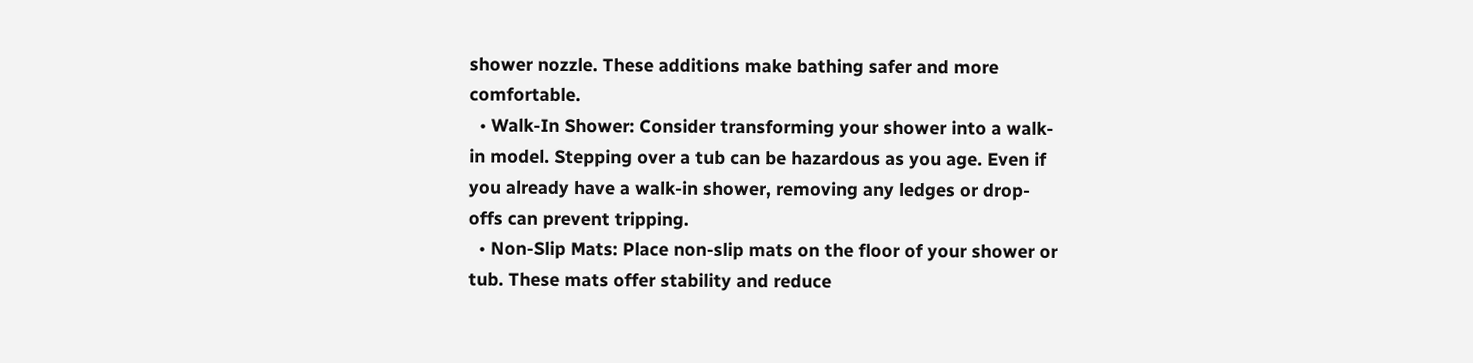shower nozzle. These additions make bathing safer and more comfortable.
  • Walk-In Shower: Consider transforming your shower into a walk-in model. Stepping over a tub can be hazardous as you age. Even if you already have a walk-in shower, removing any ledges or drop-offs can prevent tripping.
  • Non-Slip Mats: Place non-slip mats on the floor of your shower or tub. These mats offer stability and reduce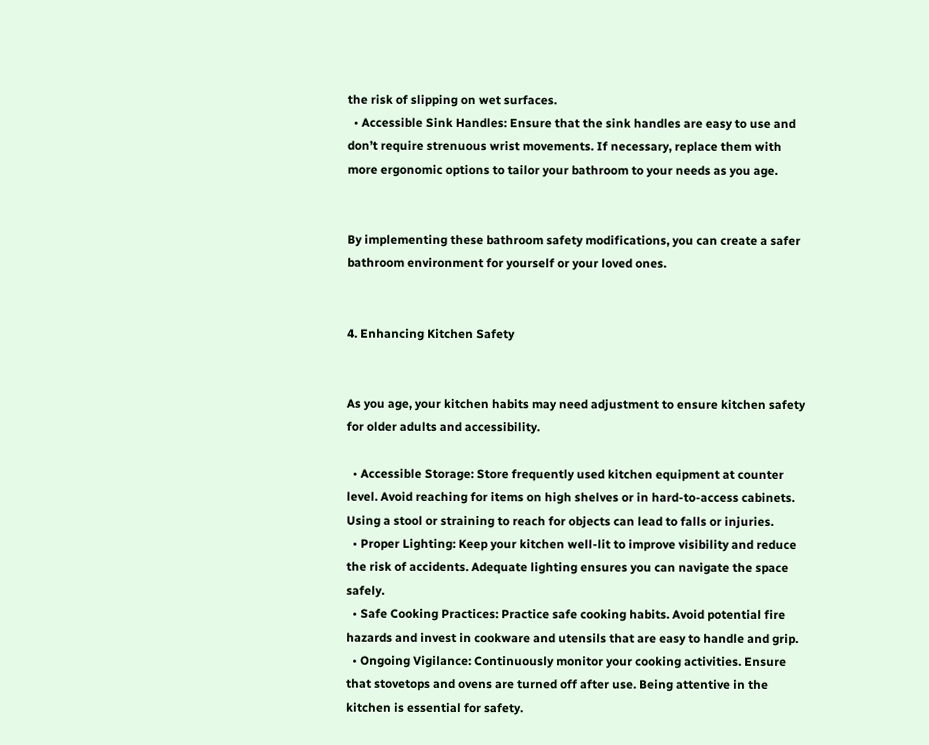the risk of slipping on wet surfaces.
  • Accessible Sink Handles: Ensure that the sink handles are easy to use and don’t require strenuous wrist movements. If necessary, replace them with more ergonomic options to tailor your bathroom to your needs as you age.


By implementing these bathroom safety modifications, you can create a safer bathroom environment for yourself or your loved ones.


4. Enhancing Kitchen Safety


As you age, your kitchen habits may need adjustment to ensure kitchen safety for older adults and accessibility.

  • Accessible Storage: Store frequently used kitchen equipment at counter level. Avoid reaching for items on high shelves or in hard-to-access cabinets. Using a stool or straining to reach for objects can lead to falls or injuries.
  • Proper Lighting: Keep your kitchen well-lit to improve visibility and reduce the risk of accidents. Adequate lighting ensures you can navigate the space safely.
  • Safe Cooking Practices: Practice safe cooking habits. Avoid potential fire hazards and invest in cookware and utensils that are easy to handle and grip.
  • Ongoing Vigilance: Continuously monitor your cooking activities. Ensure that stovetops and ovens are turned off after use. Being attentive in the kitchen is essential for safety.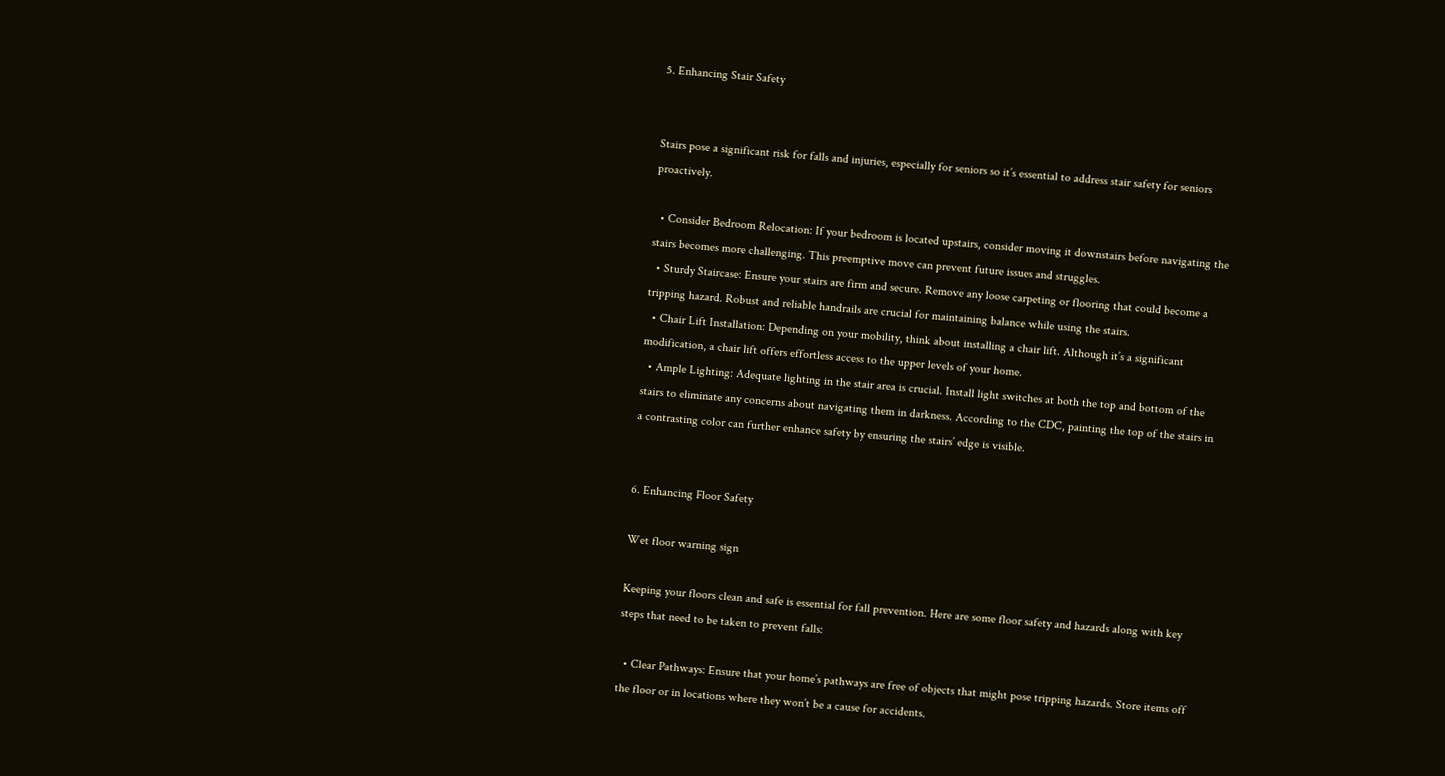5. Enhancing Stair Safety


Stairs pose a significant risk for falls and injuries, especially for seniors so it’s essential to address stair safety for seniors proactively.

  • Consider Bedroom Relocation: If your bedroom is located upstairs, consider moving it downstairs before navigating the stairs becomes more challenging. This preemptive move can prevent future issues and struggles.
  • Sturdy Staircase: Ensure your stairs are firm and secure. Remove any loose carpeting or flooring that could become a tripping hazard. Robust and reliable handrails are crucial for maintaining balance while using the stairs.
  • Chair Lift Installation: Depending on your mobility, think about installing a chair lift. Although it’s a significant modification, a chair lift offers effortless access to the upper levels of your home.
  • Ample Lighting: Adequate lighting in the stair area is crucial. Install light switches at both the top and bottom of the stairs to eliminate any concerns about navigating them in darkness. According to the CDC, painting the top of the stairs in a contrasting color can further enhance safety by ensuring the stairs’ edge is visible.


6. Enhancing Floor Safety

Wet floor warning sign

Keeping your floors clean and safe is essential for fall prevention. Here are some floor safety and hazards along with key steps that need to be taken to prevent falls:

  • Clear Pathways: Ensure that your home’s pathways are free of objects that might pose tripping hazards. Store items off the floor or in locations where they won’t be a cause for accidents.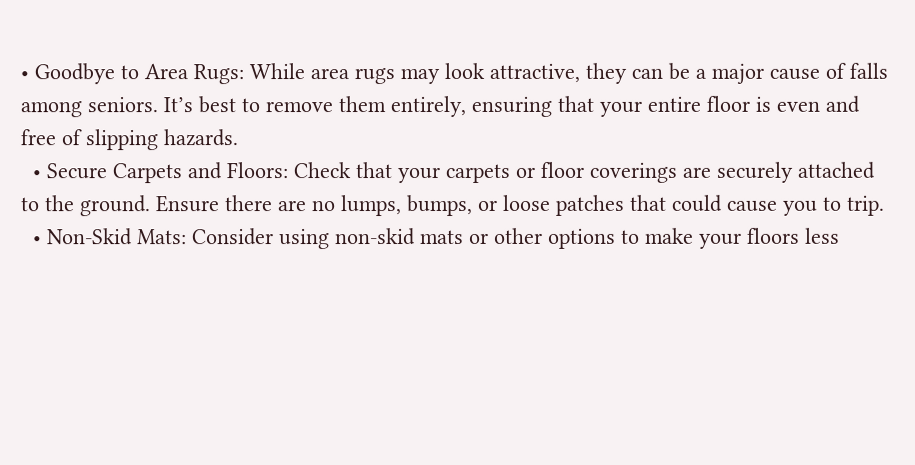• Goodbye to Area Rugs: While area rugs may look attractive, they can be a major cause of falls among seniors. It’s best to remove them entirely, ensuring that your entire floor is even and free of slipping hazards.
  • Secure Carpets and Floors: Check that your carpets or floor coverings are securely attached to the ground. Ensure there are no lumps, bumps, or loose patches that could cause you to trip.
  • Non-Skid Mats: Consider using non-skid mats or other options to make your floors less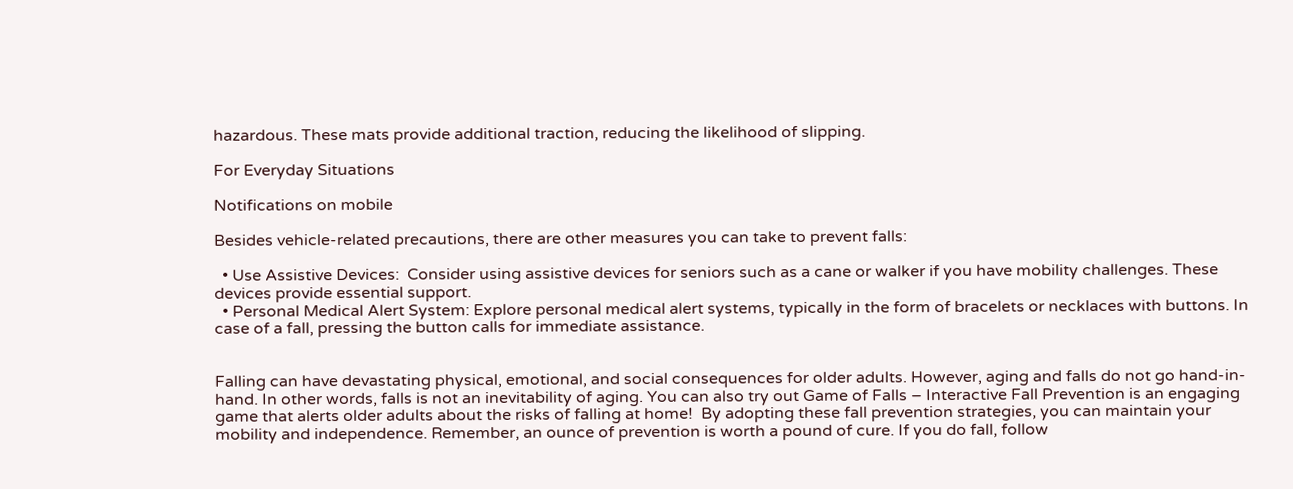hazardous. These mats provide additional traction, reducing the likelihood of slipping.

For Everyday Situations

Notifications on mobile

Besides vehicle-related precautions, there are other measures you can take to prevent falls:

  • Use Assistive Devices:  Consider using assistive devices for seniors such as a cane or walker if you have mobility challenges. These devices provide essential support.
  • Personal Medical Alert System: Explore personal medical alert systems, typically in the form of bracelets or necklaces with buttons. In case of a fall, pressing the button calls for immediate assistance.


Falling can have devastating physical, emotional, and social consequences for older adults. However, aging and falls do not go hand-in-hand. In other words, falls is not an inevitability of aging. You can also try out Game of Falls – Interactive Fall Prevention is an engaging game that alerts older adults about the risks of falling at home!  By adopting these fall prevention strategies, you can maintain your mobility and independence. Remember, an ounce of prevention is worth a pound of cure. If you do fall, follow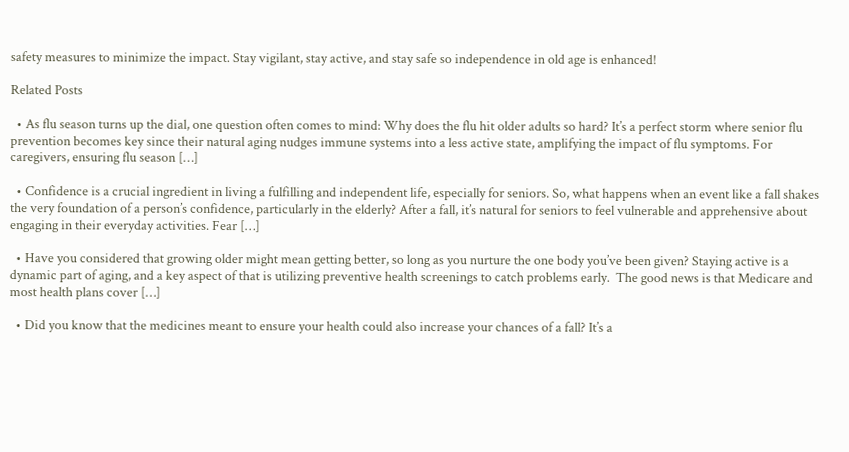safety measures to minimize the impact. Stay vigilant, stay active, and stay safe so independence in old age is enhanced!

Related Posts

  • As flu season turns up the dial, one question often comes to mind: Why does the flu hit older adults so hard? It’s a perfect storm where senior flu prevention becomes key since their natural aging nudges immune systems into a less active state, amplifying the impact of flu symptoms. For caregivers, ensuring flu season […]

  • Confidence is a crucial ingredient in living a fulfilling and independent life, especially for seniors. So, what happens when an event like a fall shakes the very foundation of a person’s confidence, particularly in the elderly? After a fall, it’s natural for seniors to feel vulnerable and apprehensive about engaging in their everyday activities. Fear […]

  • Have you considered that growing older might mean getting better, so long as you nurture the one body you’ve been given? Staying active is a dynamic part of aging, and a key aspect of that is utilizing preventive health screenings to catch problems early.  The good news is that Medicare and most health plans cover […]

  • Did you know that the medicines meant to ensure your health could also increase your chances of a fall? It’s a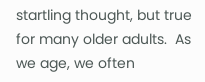startling thought, but true for many older adults.  As we age, we often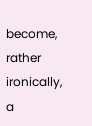become, rather ironically, a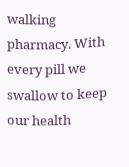walking pharmacy. With every pill we swallow to keep our health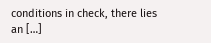conditions in check, there lies an […]